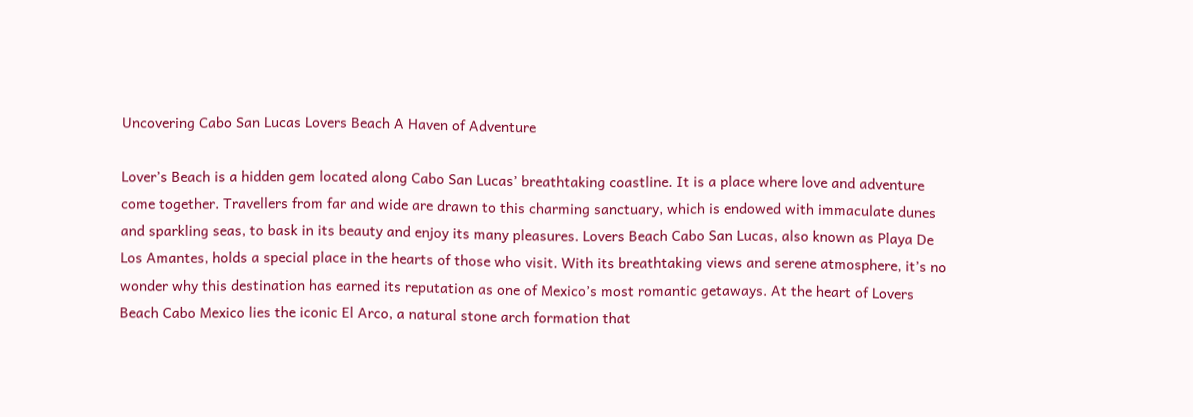Uncovering Cabo San Lucas Lovers Beach A Haven of Adventure

Lover’s Beach is a hidden gem located along Cabo San Lucas’ breathtaking coastline. It is a place where love and adventure come together. Travellers from far and wide are drawn to this charming sanctuary, which is endowed with immaculate dunes and sparkling seas, to bask in its beauty and enjoy its many pleasures. Lovers Beach Cabo San Lucas, also known as Playa De Los Amantes, holds a special place in the hearts of those who visit. With its breathtaking views and serene atmosphere, it’s no wonder why this destination has earned its reputation as one of Mexico’s most romantic getaways. At the heart of Lovers Beach Cabo Mexico lies the iconic El Arco, a natural stone arch formation that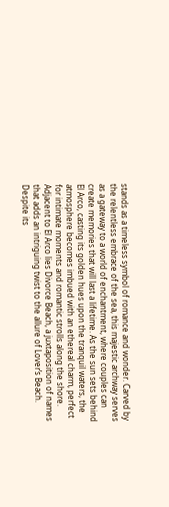stands as a timeless symbol of romance and wonder. Carved by the relentless embrace of the sea, this majestic archway serves as a gateway to a world of enchantment, where couples can create memories that will last a lifetime. As the sun sets behind El Arco, casting its golden hues upon the tranquil waters, the atmosphere becomes imbued with an ethereal charm, perfect for intimate moments and romantic strolls along the shore. Adjacent to El Arco lies Divorce Beach, a juxtaposition of names that adds an intriguing twist to the allure of Lover’s Beach. Despite its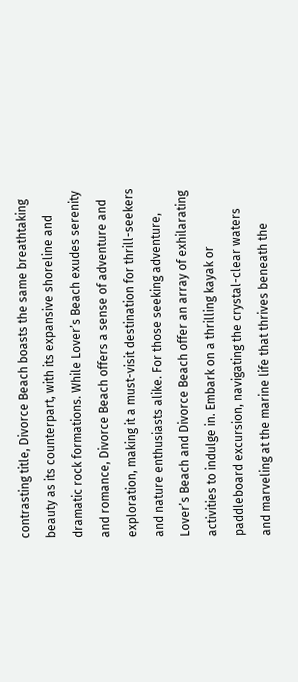contrasting title, Divorce Beach boasts the same breathtaking beauty as its counterpart, with its expansive shoreline and dramatic rock formations. While Lover’s Beach exudes serenity and romance, Divorce Beach offers a sense of adventure and exploration, making it a must-visit destination for thrill-seekers and nature enthusiasts alike. For those seeking adventure, Lover’s Beach and Divorce Beach offer an array of exhilarating activities to indulge in. Embark on a thrilling kayak or paddleboard excursion, navigating the crystal-clear waters and marveling at the marine life that thrives beneath the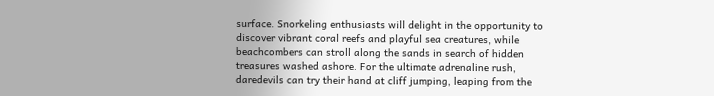surface. Snorkeling enthusiasts will delight in the opportunity to discover vibrant coral reefs and playful sea creatures, while beachcombers can stroll along the sands in search of hidden treasures washed ashore. For the ultimate adrenaline rush, daredevils can try their hand at cliff jumping, leaping from the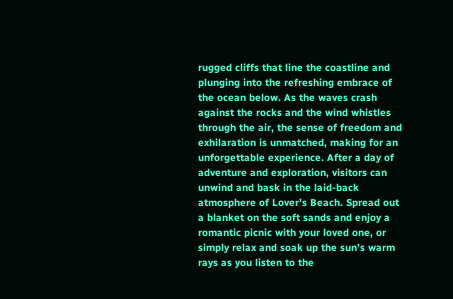rugged cliffs that line the coastline and plunging into the refreshing embrace of the ocean below. As the waves crash against the rocks and the wind whistles through the air, the sense of freedom and exhilaration is unmatched, making for an unforgettable experience. After a day of adventure and exploration, visitors can unwind and bask in the laid-back atmosphere of Lover’s Beach. Spread out a blanket on the soft sands and enjoy a romantic picnic with your loved one, or simply relax and soak up the sun’s warm rays as you listen to the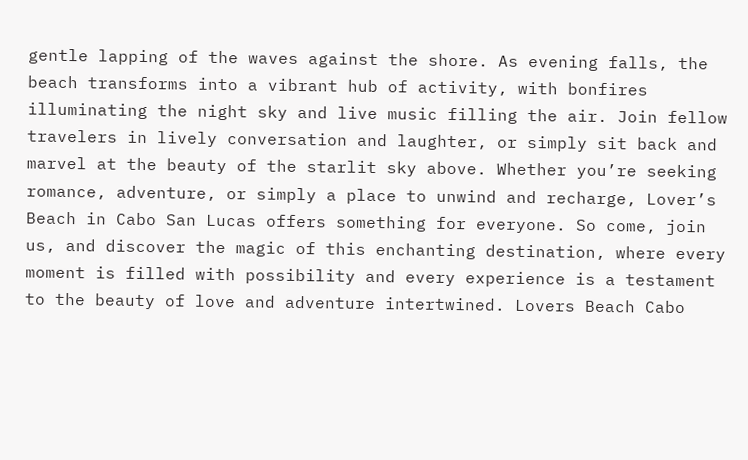gentle lapping of the waves against the shore. As evening falls, the beach transforms into a vibrant hub of activity, with bonfires illuminating the night sky and live music filling the air. Join fellow travelers in lively conversation and laughter, or simply sit back and marvel at the beauty of the starlit sky above. Whether you’re seeking romance, adventure, or simply a place to unwind and recharge, Lover’s Beach in Cabo San Lucas offers something for everyone. So come, join us, and discover the magic of this enchanting destination, where every moment is filled with possibility and every experience is a testament to the beauty of love and adventure intertwined. Lovers Beach Cabo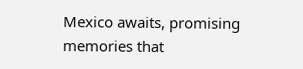Mexico awaits, promising memories that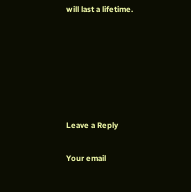will last a lifetime.






Leave a Reply

Your email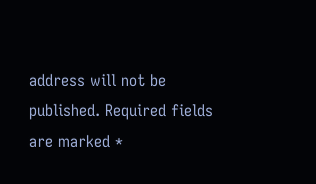address will not be published. Required fields are marked *